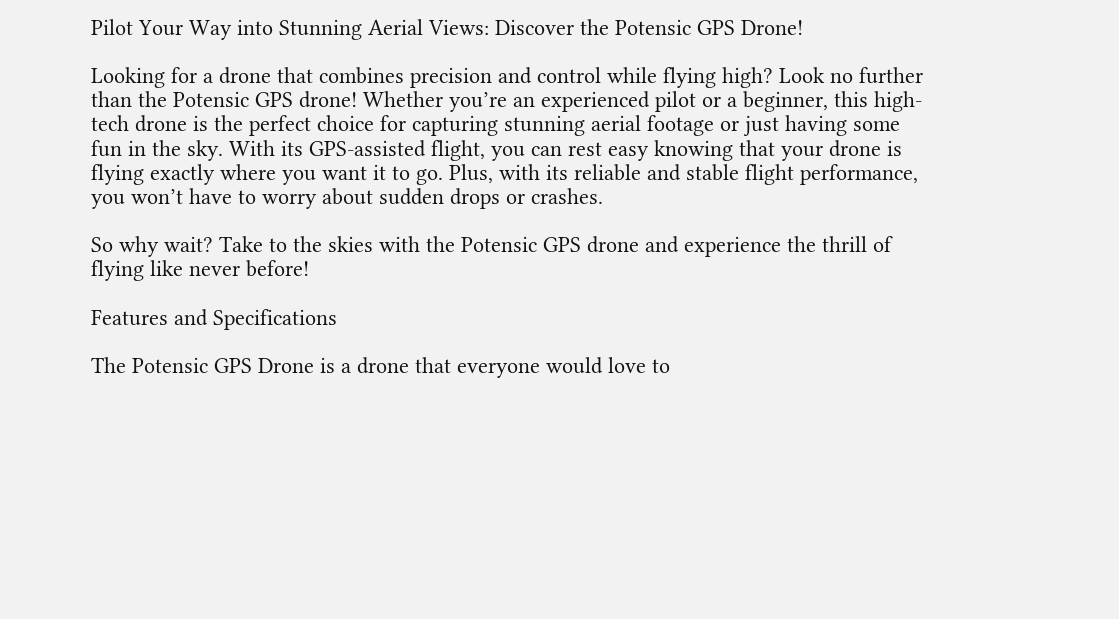Pilot Your Way into Stunning Aerial Views: Discover the Potensic GPS Drone!

Looking for a drone that combines precision and control while flying high? Look no further than the Potensic GPS drone! Whether you’re an experienced pilot or a beginner, this high-tech drone is the perfect choice for capturing stunning aerial footage or just having some fun in the sky. With its GPS-assisted flight, you can rest easy knowing that your drone is flying exactly where you want it to go. Plus, with its reliable and stable flight performance, you won’t have to worry about sudden drops or crashes.

So why wait? Take to the skies with the Potensic GPS drone and experience the thrill of flying like never before!

Features and Specifications

The Potensic GPS Drone is a drone that everyone would love to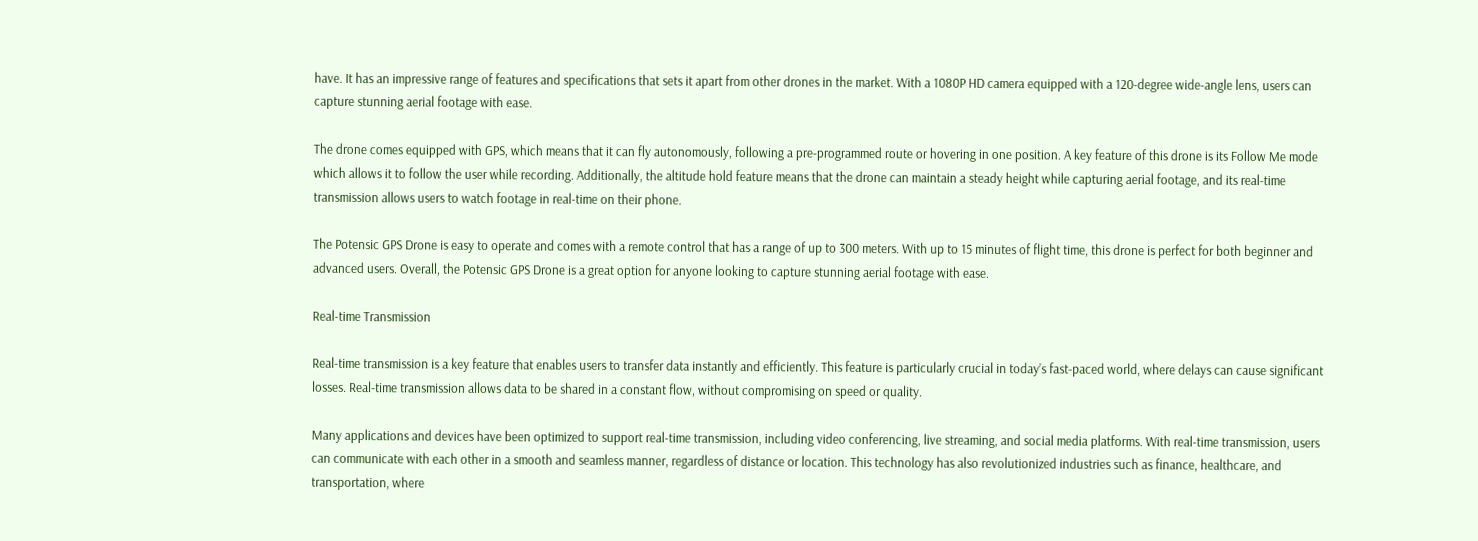have. It has an impressive range of features and specifications that sets it apart from other drones in the market. With a 1080P HD camera equipped with a 120-degree wide-angle lens, users can capture stunning aerial footage with ease.

The drone comes equipped with GPS, which means that it can fly autonomously, following a pre-programmed route or hovering in one position. A key feature of this drone is its Follow Me mode which allows it to follow the user while recording. Additionally, the altitude hold feature means that the drone can maintain a steady height while capturing aerial footage, and its real-time transmission allows users to watch footage in real-time on their phone.

The Potensic GPS Drone is easy to operate and comes with a remote control that has a range of up to 300 meters. With up to 15 minutes of flight time, this drone is perfect for both beginner and advanced users. Overall, the Potensic GPS Drone is a great option for anyone looking to capture stunning aerial footage with ease.

Real-time Transmission

Real-time transmission is a key feature that enables users to transfer data instantly and efficiently. This feature is particularly crucial in today’s fast-paced world, where delays can cause significant losses. Real-time transmission allows data to be shared in a constant flow, without compromising on speed or quality.

Many applications and devices have been optimized to support real-time transmission, including video conferencing, live streaming, and social media platforms. With real-time transmission, users can communicate with each other in a smooth and seamless manner, regardless of distance or location. This technology has also revolutionized industries such as finance, healthcare, and transportation, where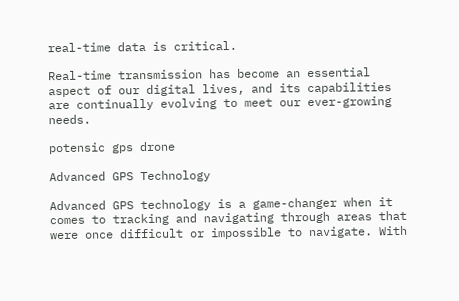real-time data is critical.

Real-time transmission has become an essential aspect of our digital lives, and its capabilities are continually evolving to meet our ever-growing needs.

potensic gps drone

Advanced GPS Technology

Advanced GPS technology is a game-changer when it comes to tracking and navigating through areas that were once difficult or impossible to navigate. With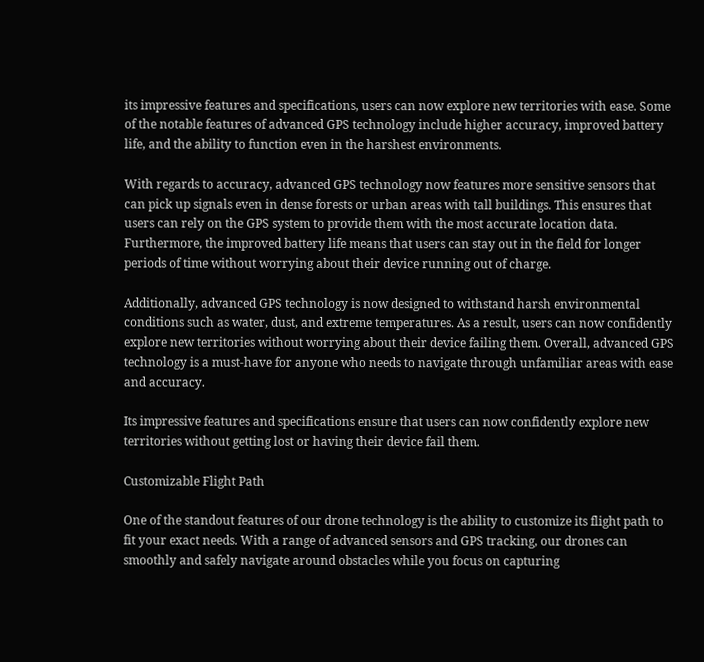its impressive features and specifications, users can now explore new territories with ease. Some of the notable features of advanced GPS technology include higher accuracy, improved battery life, and the ability to function even in the harshest environments.

With regards to accuracy, advanced GPS technology now features more sensitive sensors that can pick up signals even in dense forests or urban areas with tall buildings. This ensures that users can rely on the GPS system to provide them with the most accurate location data. Furthermore, the improved battery life means that users can stay out in the field for longer periods of time without worrying about their device running out of charge.

Additionally, advanced GPS technology is now designed to withstand harsh environmental conditions such as water, dust, and extreme temperatures. As a result, users can now confidently explore new territories without worrying about their device failing them. Overall, advanced GPS technology is a must-have for anyone who needs to navigate through unfamiliar areas with ease and accuracy.

Its impressive features and specifications ensure that users can now confidently explore new territories without getting lost or having their device fail them.

Customizable Flight Path

One of the standout features of our drone technology is the ability to customize its flight path to fit your exact needs. With a range of advanced sensors and GPS tracking, our drones can smoothly and safely navigate around obstacles while you focus on capturing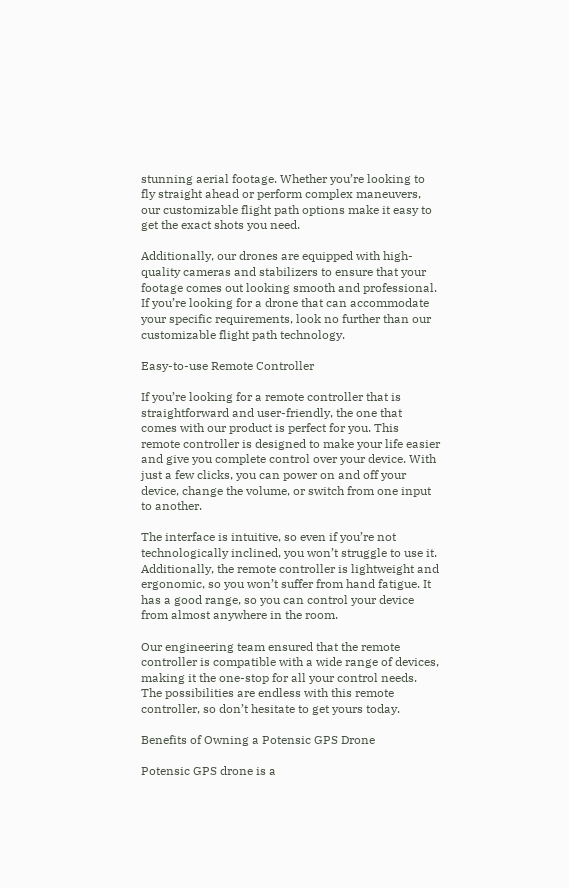stunning aerial footage. Whether you’re looking to fly straight ahead or perform complex maneuvers, our customizable flight path options make it easy to get the exact shots you need.

Additionally, our drones are equipped with high-quality cameras and stabilizers to ensure that your footage comes out looking smooth and professional. If you’re looking for a drone that can accommodate your specific requirements, look no further than our customizable flight path technology.

Easy-to-use Remote Controller

If you’re looking for a remote controller that is straightforward and user-friendly, the one that comes with our product is perfect for you. This remote controller is designed to make your life easier and give you complete control over your device. With just a few clicks, you can power on and off your device, change the volume, or switch from one input to another.

The interface is intuitive, so even if you’re not technologically inclined, you won’t struggle to use it. Additionally, the remote controller is lightweight and ergonomic, so you won’t suffer from hand fatigue. It has a good range, so you can control your device from almost anywhere in the room.

Our engineering team ensured that the remote controller is compatible with a wide range of devices, making it the one-stop for all your control needs. The possibilities are endless with this remote controller, so don’t hesitate to get yours today.

Benefits of Owning a Potensic GPS Drone

Potensic GPS drone is a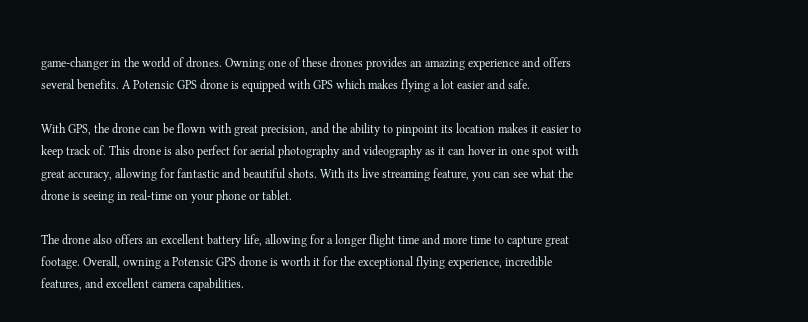game-changer in the world of drones. Owning one of these drones provides an amazing experience and offers several benefits. A Potensic GPS drone is equipped with GPS which makes flying a lot easier and safe.

With GPS, the drone can be flown with great precision, and the ability to pinpoint its location makes it easier to keep track of. This drone is also perfect for aerial photography and videography as it can hover in one spot with great accuracy, allowing for fantastic and beautiful shots. With its live streaming feature, you can see what the drone is seeing in real-time on your phone or tablet.

The drone also offers an excellent battery life, allowing for a longer flight time and more time to capture great footage. Overall, owning a Potensic GPS drone is worth it for the exceptional flying experience, incredible features, and excellent camera capabilities.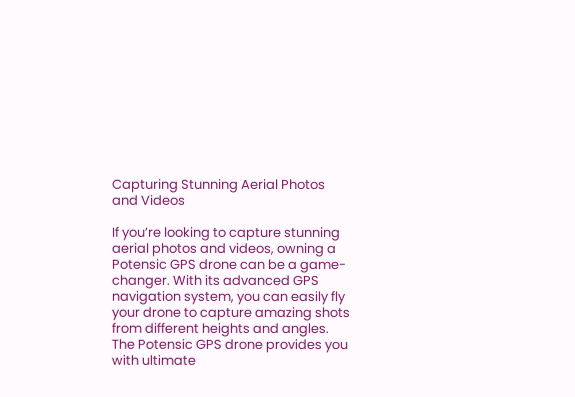Capturing Stunning Aerial Photos and Videos

If you’re looking to capture stunning aerial photos and videos, owning a Potensic GPS drone can be a game-changer. With its advanced GPS navigation system, you can easily fly your drone to capture amazing shots from different heights and angles. The Potensic GPS drone provides you with ultimate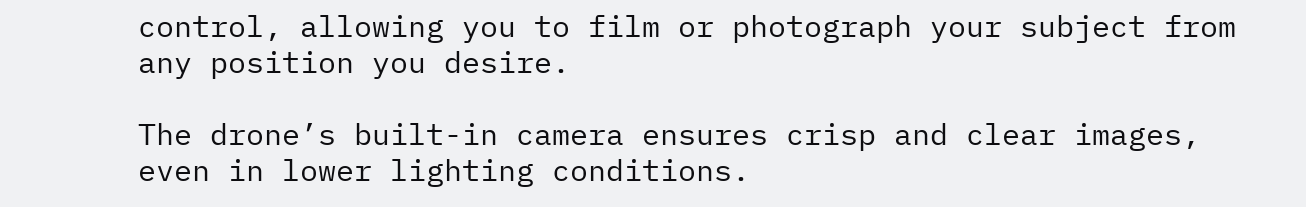control, allowing you to film or photograph your subject from any position you desire.

The drone’s built-in camera ensures crisp and clear images, even in lower lighting conditions.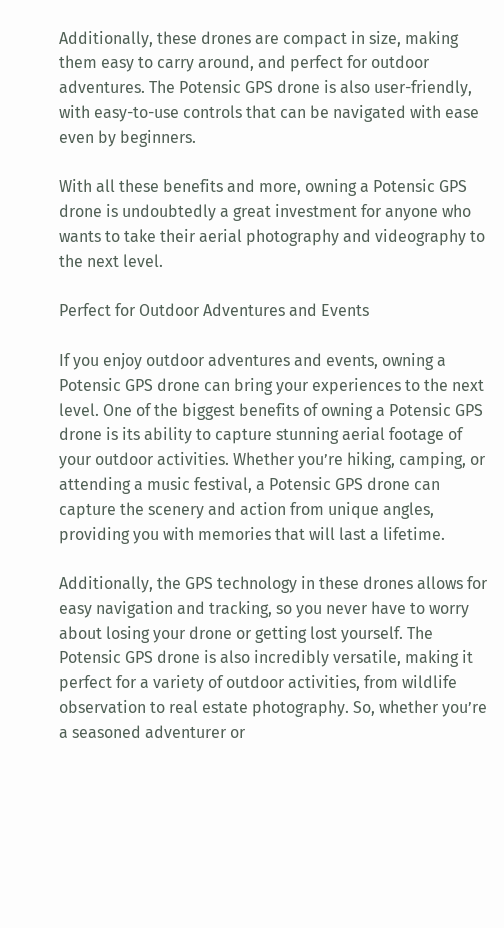Additionally, these drones are compact in size, making them easy to carry around, and perfect for outdoor adventures. The Potensic GPS drone is also user-friendly, with easy-to-use controls that can be navigated with ease even by beginners.

With all these benefits and more, owning a Potensic GPS drone is undoubtedly a great investment for anyone who wants to take their aerial photography and videography to the next level.

Perfect for Outdoor Adventures and Events

If you enjoy outdoor adventures and events, owning a Potensic GPS drone can bring your experiences to the next level. One of the biggest benefits of owning a Potensic GPS drone is its ability to capture stunning aerial footage of your outdoor activities. Whether you’re hiking, camping, or attending a music festival, a Potensic GPS drone can capture the scenery and action from unique angles, providing you with memories that will last a lifetime.

Additionally, the GPS technology in these drones allows for easy navigation and tracking, so you never have to worry about losing your drone or getting lost yourself. The Potensic GPS drone is also incredibly versatile, making it perfect for a variety of outdoor activities, from wildlife observation to real estate photography. So, whether you’re a seasoned adventurer or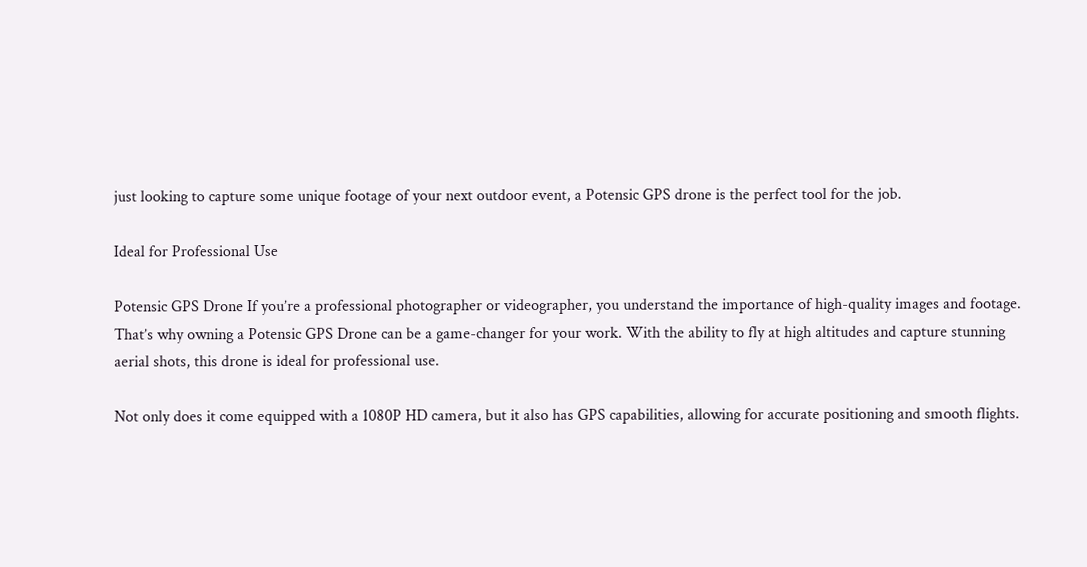just looking to capture some unique footage of your next outdoor event, a Potensic GPS drone is the perfect tool for the job.

Ideal for Professional Use

Potensic GPS Drone If you’re a professional photographer or videographer, you understand the importance of high-quality images and footage. That’s why owning a Potensic GPS Drone can be a game-changer for your work. With the ability to fly at high altitudes and capture stunning aerial shots, this drone is ideal for professional use.

Not only does it come equipped with a 1080P HD camera, but it also has GPS capabilities, allowing for accurate positioning and smooth flights.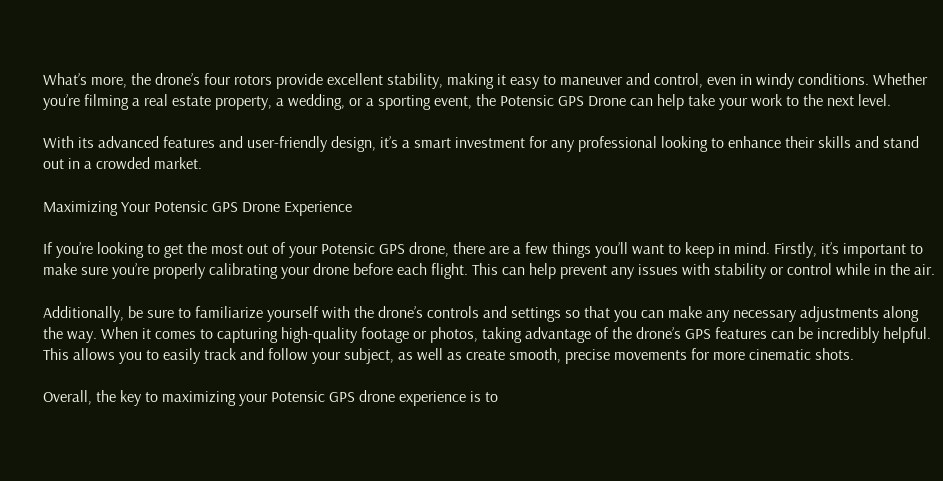What’s more, the drone’s four rotors provide excellent stability, making it easy to maneuver and control, even in windy conditions. Whether you’re filming a real estate property, a wedding, or a sporting event, the Potensic GPS Drone can help take your work to the next level.

With its advanced features and user-friendly design, it’s a smart investment for any professional looking to enhance their skills and stand out in a crowded market.

Maximizing Your Potensic GPS Drone Experience

If you’re looking to get the most out of your Potensic GPS drone, there are a few things you’ll want to keep in mind. Firstly, it’s important to make sure you’re properly calibrating your drone before each flight. This can help prevent any issues with stability or control while in the air.

Additionally, be sure to familiarize yourself with the drone’s controls and settings so that you can make any necessary adjustments along the way. When it comes to capturing high-quality footage or photos, taking advantage of the drone’s GPS features can be incredibly helpful. This allows you to easily track and follow your subject, as well as create smooth, precise movements for more cinematic shots.

Overall, the key to maximizing your Potensic GPS drone experience is to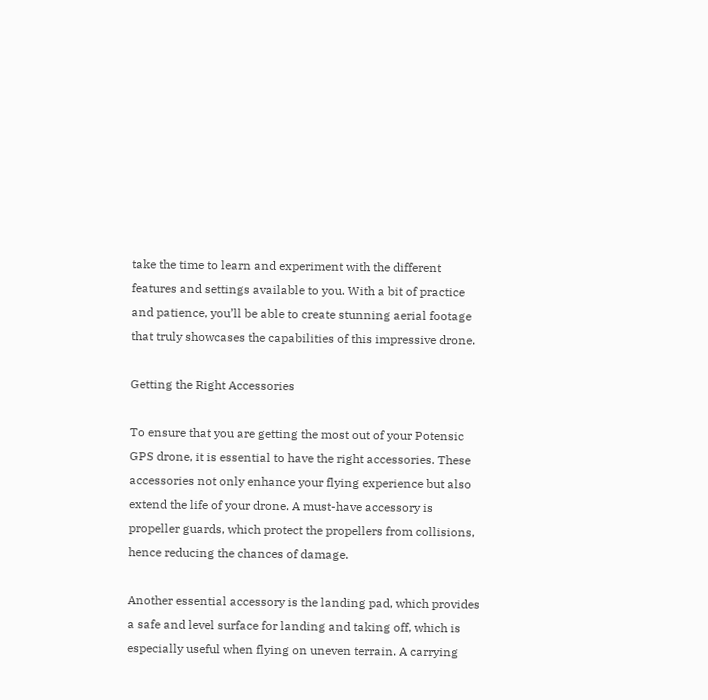take the time to learn and experiment with the different features and settings available to you. With a bit of practice and patience, you’ll be able to create stunning aerial footage that truly showcases the capabilities of this impressive drone.

Getting the Right Accessories

To ensure that you are getting the most out of your Potensic GPS drone, it is essential to have the right accessories. These accessories not only enhance your flying experience but also extend the life of your drone. A must-have accessory is propeller guards, which protect the propellers from collisions, hence reducing the chances of damage.

Another essential accessory is the landing pad, which provides a safe and level surface for landing and taking off, which is especially useful when flying on uneven terrain. A carrying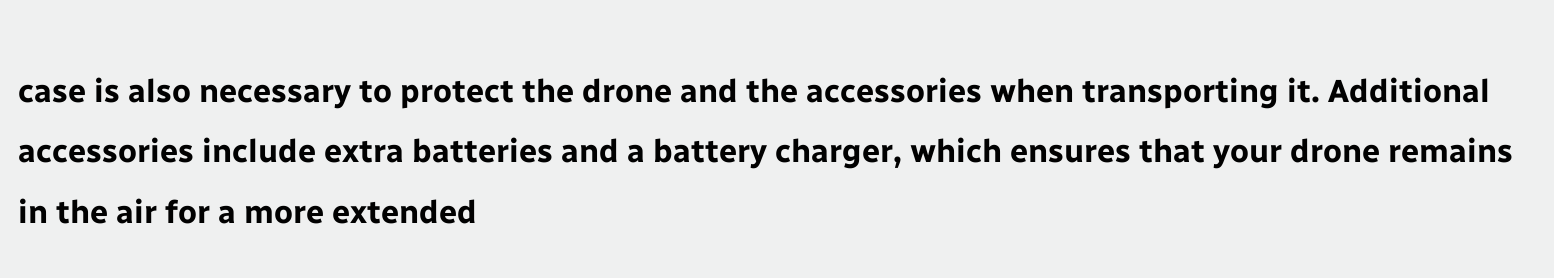case is also necessary to protect the drone and the accessories when transporting it. Additional accessories include extra batteries and a battery charger, which ensures that your drone remains in the air for a more extended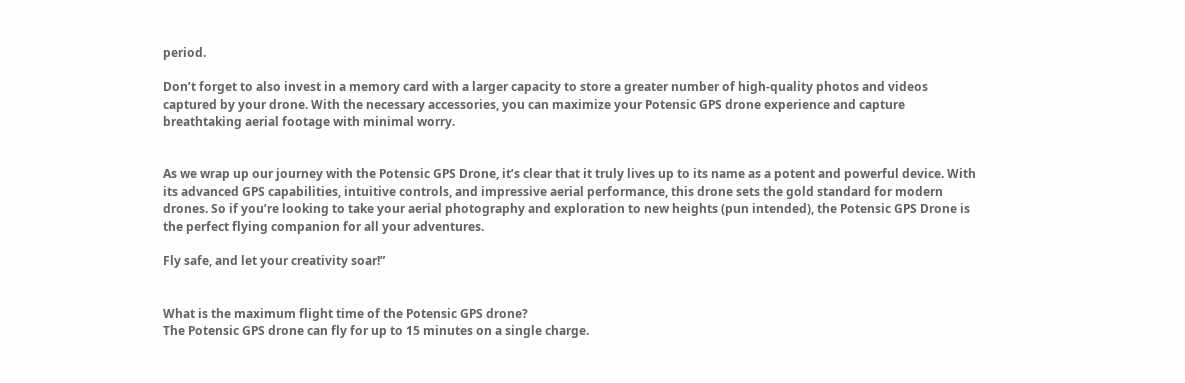period.

Don’t forget to also invest in a memory card with a larger capacity to store a greater number of high-quality photos and videos captured by your drone. With the necessary accessories, you can maximize your Potensic GPS drone experience and capture breathtaking aerial footage with minimal worry.


As we wrap up our journey with the Potensic GPS Drone, it’s clear that it truly lives up to its name as a potent and powerful device. With its advanced GPS capabilities, intuitive controls, and impressive aerial performance, this drone sets the gold standard for modern drones. So if you’re looking to take your aerial photography and exploration to new heights (pun intended), the Potensic GPS Drone is the perfect flying companion for all your adventures.

Fly safe, and let your creativity soar!”


What is the maximum flight time of the Potensic GPS drone?
The Potensic GPS drone can fly for up to 15 minutes on a single charge.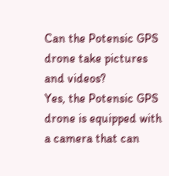Can the Potensic GPS drone take pictures and videos?
Yes, the Potensic GPS drone is equipped with a camera that can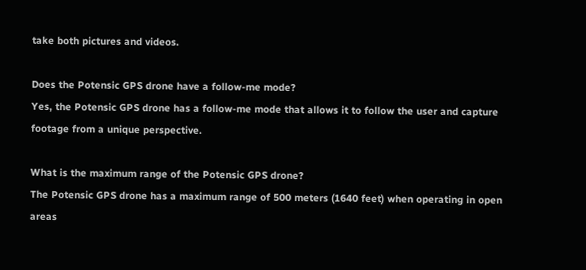take both pictures and videos.

Does the Potensic GPS drone have a follow-me mode?
Yes, the Potensic GPS drone has a follow-me mode that allows it to follow the user and capture footage from a unique perspective.

What is the maximum range of the Potensic GPS drone?
The Potensic GPS drone has a maximum range of 500 meters (1640 feet) when operating in open areas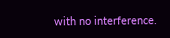with no interference.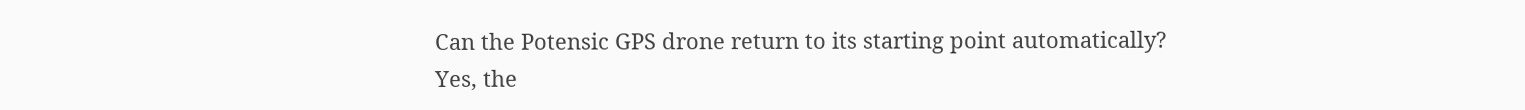Can the Potensic GPS drone return to its starting point automatically?
Yes, the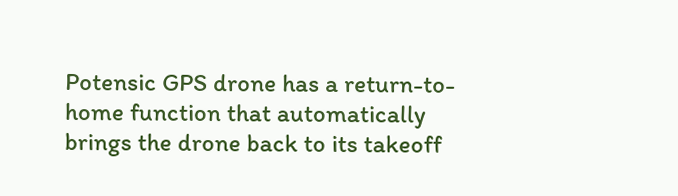Potensic GPS drone has a return-to-home function that automatically brings the drone back to its takeoff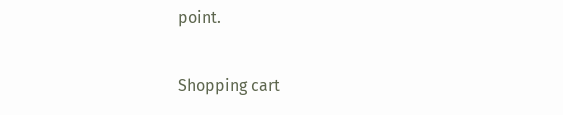point.

Shopping cart